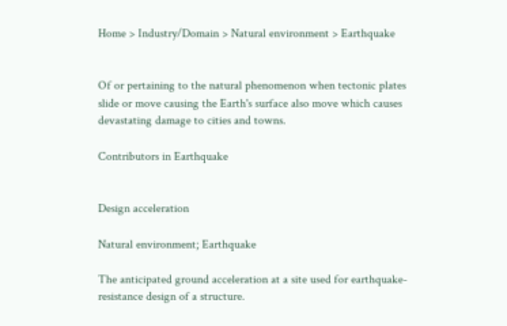Home > Industry/Domain > Natural environment > Earthquake


Of or pertaining to the natural phenomenon when tectonic plates slide or move causing the Earth's surface also move which causes devastating damage to cities and towns.

Contributors in Earthquake


Design acceleration

Natural environment; Earthquake

The anticipated ground acceleration at a site used for earthquake-resistance design of a structure.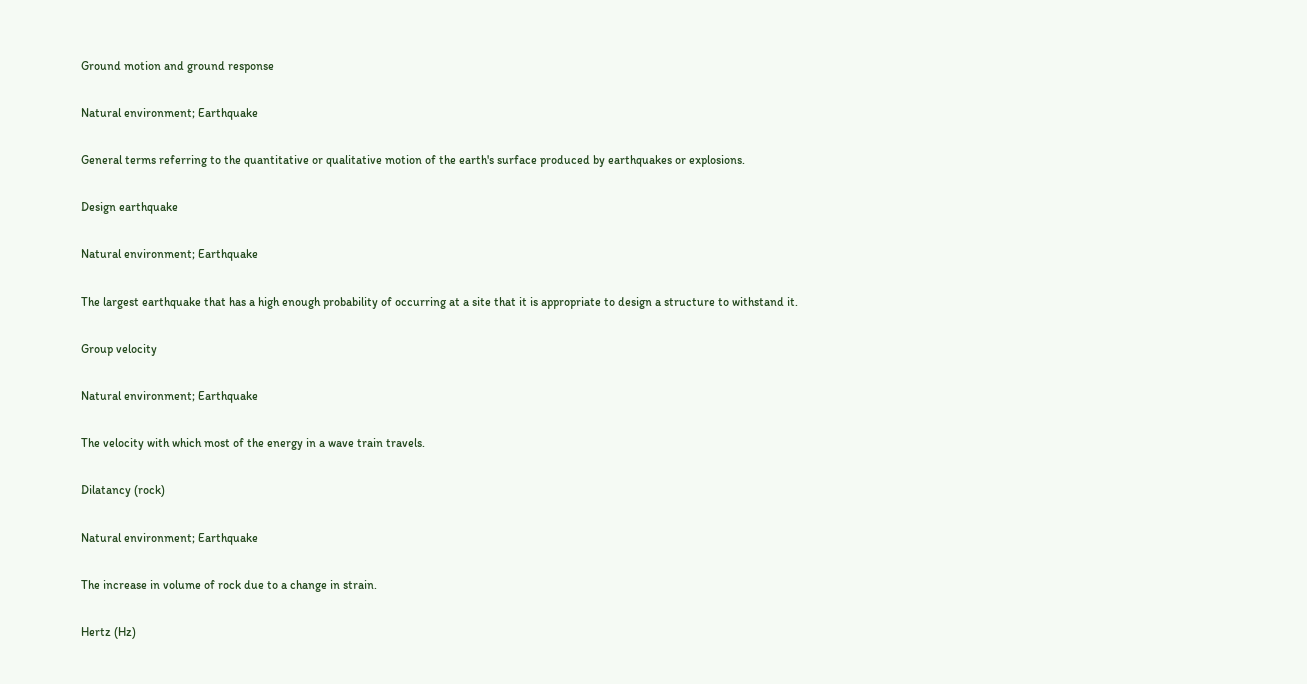Ground motion and ground response

Natural environment; Earthquake

General terms referring to the quantitative or qualitative motion of the earth's surface produced by earthquakes or explosions.

Design earthquake

Natural environment; Earthquake

The largest earthquake that has a high enough probability of occurring at a site that it is appropriate to design a structure to withstand it.

Group velocity

Natural environment; Earthquake

The velocity with which most of the energy in a wave train travels.

Dilatancy (rock)

Natural environment; Earthquake

The increase in volume of rock due to a change in strain.

Hertz (Hz)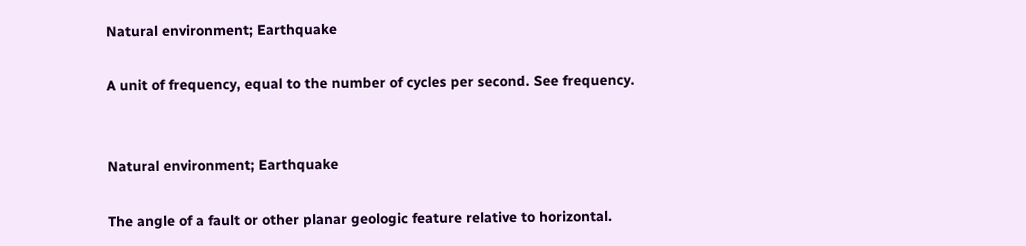Natural environment; Earthquake

A unit of frequency, equal to the number of cycles per second. See frequency.


Natural environment; Earthquake

The angle of a fault or other planar geologic feature relative to horizontal.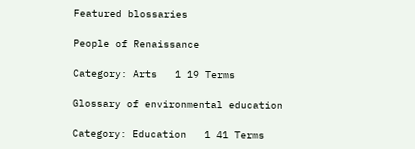Featured blossaries

People of Renaissance

Category: Arts   1 19 Terms

Glossary of environmental education

Category: Education   1 41 Terms